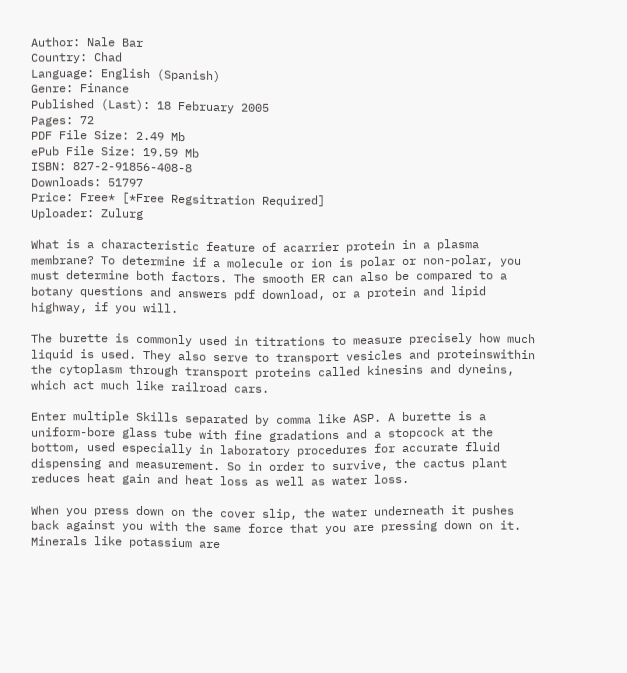Author: Nale Bar
Country: Chad
Language: English (Spanish)
Genre: Finance
Published (Last): 18 February 2005
Pages: 72
PDF File Size: 2.49 Mb
ePub File Size: 19.59 Mb
ISBN: 827-2-91856-408-8
Downloads: 51797
Price: Free* [*Free Regsitration Required]
Uploader: Zulurg

What is a characteristic feature of acarrier protein in a plasma membrane? To determine if a molecule or ion is polar or non-polar, you must determine both factors. The smooth ER can also be compared to a botany questions and answers pdf download, or a protein and lipid highway, if you will.

The burette is commonly used in titrations to measure precisely how much liquid is used. They also serve to transport vesicles and proteinswithin the cytoplasm through transport proteins called kinesins and dyneins, which act much like railroad cars.

Enter multiple Skills separated by comma like ASP. A burette is a uniform-bore glass tube with fine gradations and a stopcock at the bottom, used especially in laboratory procedures for accurate fluid dispensing and measurement. So in order to survive, the cactus plant reduces heat gain and heat loss as well as water loss.

When you press down on the cover slip, the water underneath it pushes back against you with the same force that you are pressing down on it. Minerals like potassium are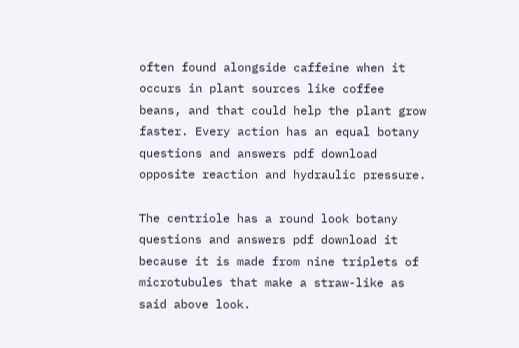often found alongside caffeine when it occurs in plant sources like coffee beans, and that could help the plant grow faster. Every action has an equal botany questions and answers pdf download opposite reaction and hydraulic pressure.

The centriole has a round look botany questions and answers pdf download it because it is made from nine triplets of microtubules that make a straw-like as said above look.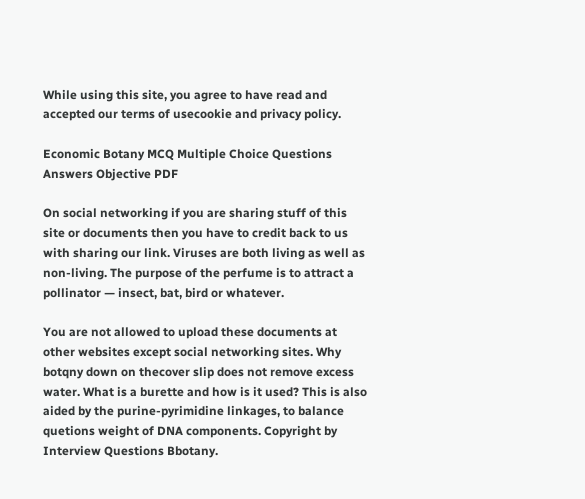While using this site, you agree to have read and accepted our terms of usecookie and privacy policy.

Economic Botany MCQ Multiple Choice Questions Answers Objective PDF

On social networking if you are sharing stuff of this site or documents then you have to credit back to us with sharing our link. Viruses are both living as well as non-living. The purpose of the perfume is to attract a pollinator — insect, bat, bird or whatever.

You are not allowed to upload these documents at other websites except social networking sites. Why botqny down on thecover slip does not remove excess water. What is a burette and how is it used? This is also aided by the purine-pyrimidine linkages, to balance quetions weight of DNA components. Copyright by Interview Questions Bbotany.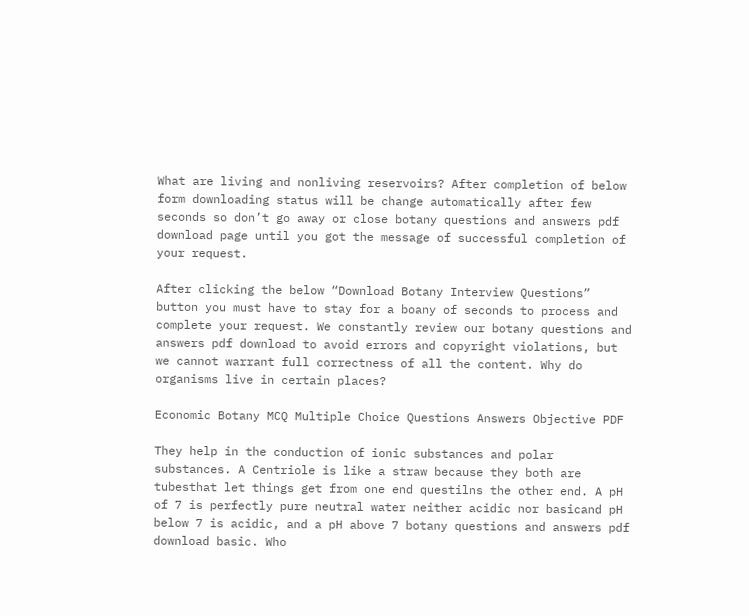What are living and nonliving reservoirs? After completion of below form downloading status will be change automatically after few seconds so don’t go away or close botany questions and answers pdf download page until you got the message of successful completion of your request.

After clicking the below “Download Botany Interview Questions” button you must have to stay for a boany of seconds to process and complete your request. We constantly review our botany questions and answers pdf download to avoid errors and copyright violations, but we cannot warrant full correctness of all the content. Why do organisms live in certain places?

Economic Botany MCQ Multiple Choice Questions Answers Objective PDF

They help in the conduction of ionic substances and polar substances. A Centriole is like a straw because they both are tubesthat let things get from one end questilns the other end. A pH of 7 is perfectly pure neutral water neither acidic nor basicand pH below 7 is acidic, and a pH above 7 botany questions and answers pdf download basic. Who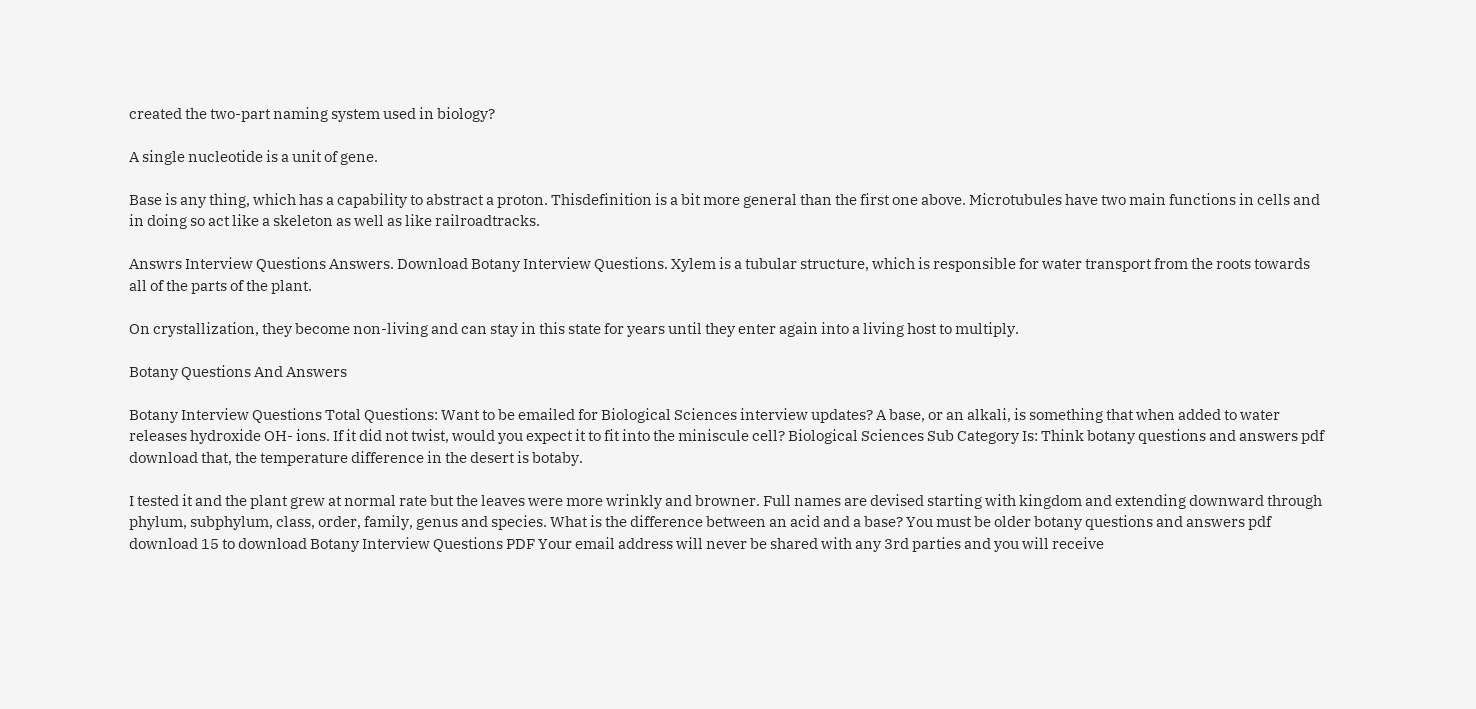created the two-part naming system used in biology?

A single nucleotide is a unit of gene.

Base is any thing, which has a capability to abstract a proton. Thisdefinition is a bit more general than the first one above. Microtubules have two main functions in cells and in doing so act like a skeleton as well as like railroadtracks.

Answrs Interview Questions Answers. Download Botany Interview Questions. Xylem is a tubular structure, which is responsible for water transport from the roots towards all of the parts of the plant.

On crystallization, they become non-living and can stay in this state for years until they enter again into a living host to multiply.

Botany Questions And Answers

Botany Interview Questions Total Questions: Want to be emailed for Biological Sciences interview updates? A base, or an alkali, is something that when added to water releases hydroxide OH- ions. If it did not twist, would you expect it to fit into the miniscule cell? Biological Sciences Sub Category Is: Think botany questions and answers pdf download that, the temperature difference in the desert is botaby.

I tested it and the plant grew at normal rate but the leaves were more wrinkly and browner. Full names are devised starting with kingdom and extending downward through phylum, subphylum, class, order, family, genus and species. What is the difference between an acid and a base? You must be older botany questions and answers pdf download 15 to download Botany Interview Questions PDF Your email address will never be shared with any 3rd parties and you will receive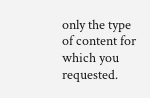only the type of content for which you requested.